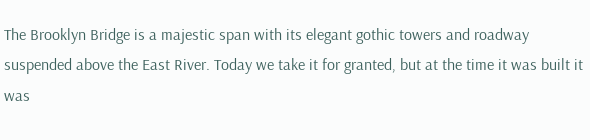The Brooklyn Bridge is a majestic span with its elegant gothic towers and roadway suspended above the East River. Today we take it for granted, but at the time it was built it was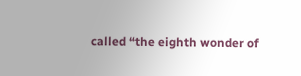called “the eighth wonder of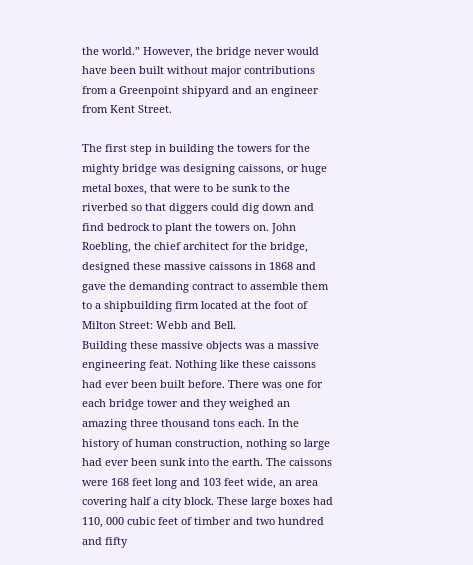the world.” However, the bridge never would have been built without major contributions from a Greenpoint shipyard and an engineer from Kent Street.

The first step in building the towers for the mighty bridge was designing caissons, or huge metal boxes, that were to be sunk to the riverbed so that diggers could dig down and find bedrock to plant the towers on. John Roebling, the chief architect for the bridge, designed these massive caissons in 1868 and gave the demanding contract to assemble them to a shipbuilding firm located at the foot of Milton Street: Webb and Bell.
Building these massive objects was a massive engineering feat. Nothing like these caissons had ever been built before. There was one for each bridge tower and they weighed an amazing three thousand tons each. In the history of human construction, nothing so large had ever been sunk into the earth. The caissons were 168 feet long and 103 feet wide, an area covering half a city block. These large boxes had 110, 000 cubic feet of timber and two hundred and fifty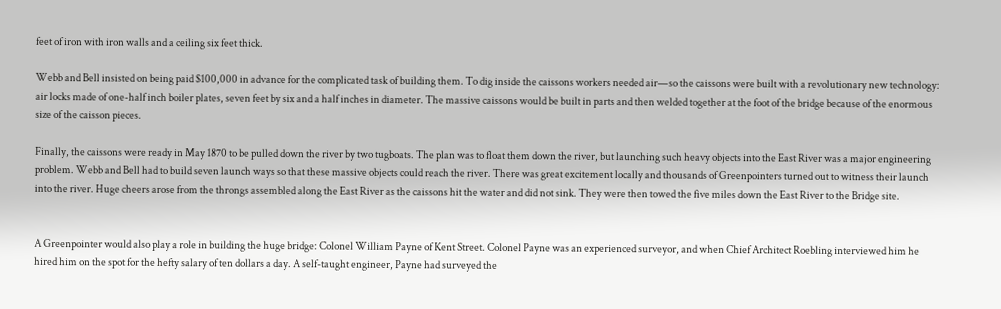feet of iron with iron walls and a ceiling six feet thick.

Webb and Bell insisted on being paid $100,000 in advance for the complicated task of building them. To dig inside the caissons workers needed air—so the caissons were built with a revolutionary new technology: air locks made of one-half inch boiler plates, seven feet by six and a half inches in diameter. The massive caissons would be built in parts and then welded together at the foot of the bridge because of the enormous size of the caisson pieces.

Finally, the caissons were ready in May 1870 to be pulled down the river by two tugboats. The plan was to float them down the river, but launching such heavy objects into the East River was a major engineering problem. Webb and Bell had to build seven launch ways so that these massive objects could reach the river. There was great excitement locally and thousands of Greenpointers turned out to witness their launch into the river. Huge cheers arose from the throngs assembled along the East River as the caissons hit the water and did not sink. They were then towed the five miles down the East River to the Bridge site.


A Greenpointer would also play a role in building the huge bridge: Colonel William Payne of Kent Street. Colonel Payne was an experienced surveyor, and when Chief Architect Roebling interviewed him he hired him on the spot for the hefty salary of ten dollars a day. A self-taught engineer, Payne had surveyed the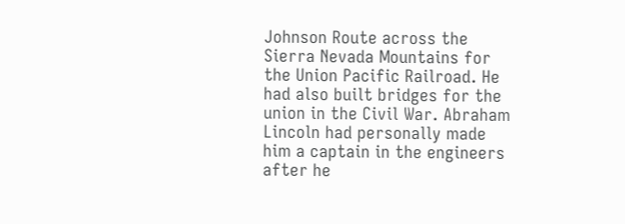Johnson Route across the Sierra Nevada Mountains for the Union Pacific Railroad. He had also built bridges for the union in the Civil War. Abraham Lincoln had personally made him a captain in the engineers after he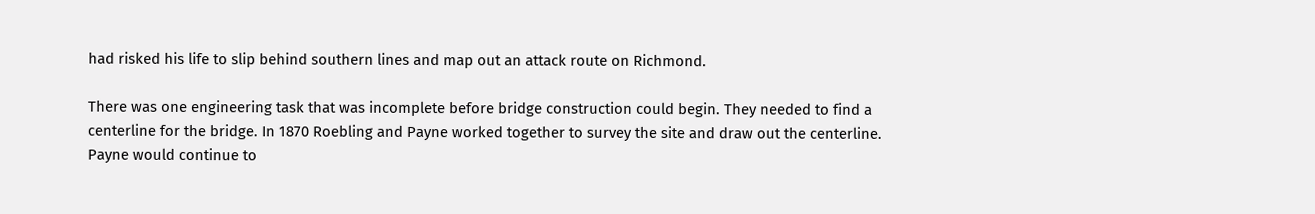had risked his life to slip behind southern lines and map out an attack route on Richmond.

There was one engineering task that was incomplete before bridge construction could begin. They needed to find a centerline for the bridge. In 1870 Roebling and Payne worked together to survey the site and draw out the centerline. Payne would continue to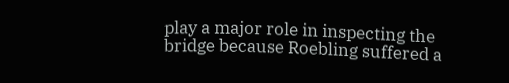play a major role in inspecting the bridge because Roebling suffered a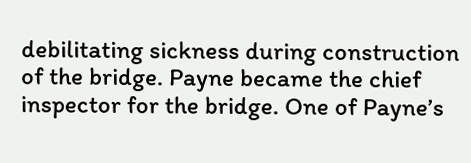debilitating sickness during construction of the bridge. Payne became the chief inspector for the bridge. One of Payne’s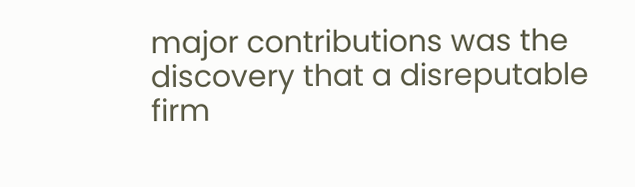major contributions was the discovery that a disreputable firm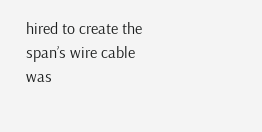hired to create the span’s wire cable was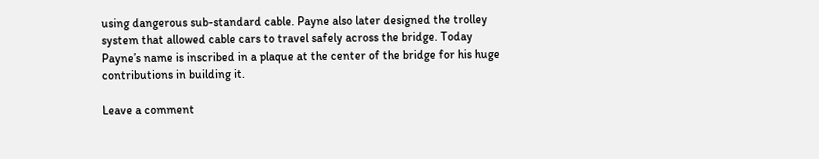using dangerous sub-standard cable. Payne also later designed the trolley system that allowed cable cars to travel safely across the bridge. Today Payne’s name is inscribed in a plaque at the center of the bridge for his huge contributions in building it.

Leave a comment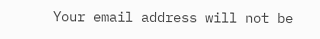Your email address will not be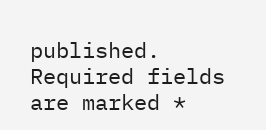published. Required fields are marked *